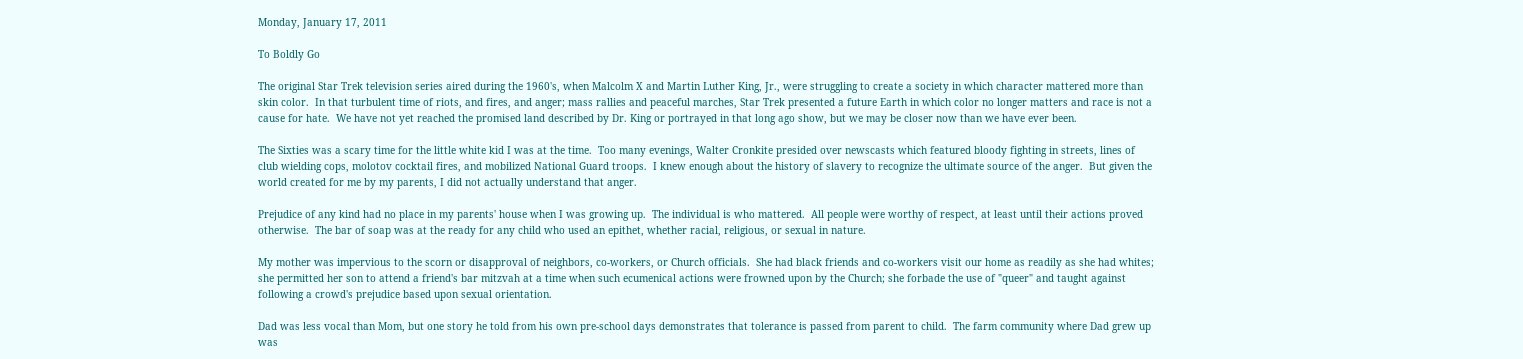Monday, January 17, 2011

To Boldly Go

The original Star Trek television series aired during the 1960's, when Malcolm X and Martin Luther King, Jr., were struggling to create a society in which character mattered more than skin color.  In that turbulent time of riots, and fires, and anger; mass rallies and peaceful marches, Star Trek presented a future Earth in which color no longer matters and race is not a cause for hate.  We have not yet reached the promised land described by Dr. King or portrayed in that long ago show, but we may be closer now than we have ever been.

The Sixties was a scary time for the little white kid I was at the time.  Too many evenings, Walter Cronkite presided over newscasts which featured bloody fighting in streets, lines of club wielding cops, molotov cocktail fires, and mobilized National Guard troops.  I knew enough about the history of slavery to recognize the ultimate source of the anger.  But given the world created for me by my parents, I did not actually understand that anger.

Prejudice of any kind had no place in my parents' house when I was growing up.  The individual is who mattered.  All people were worthy of respect, at least until their actions proved otherwise.  The bar of soap was at the ready for any child who used an epithet, whether racial, religious, or sexual in nature.

My mother was impervious to the scorn or disapproval of neighbors, co-workers, or Church officials.  She had black friends and co-workers visit our home as readily as she had whites; she permitted her son to attend a friend's bar mitzvah at a time when such ecumenical actions were frowned upon by the Church; she forbade the use of "queer" and taught against following a crowd's prejudice based upon sexual orientation.

Dad was less vocal than Mom, but one story he told from his own pre-school days demonstrates that tolerance is passed from parent to child.  The farm community where Dad grew up was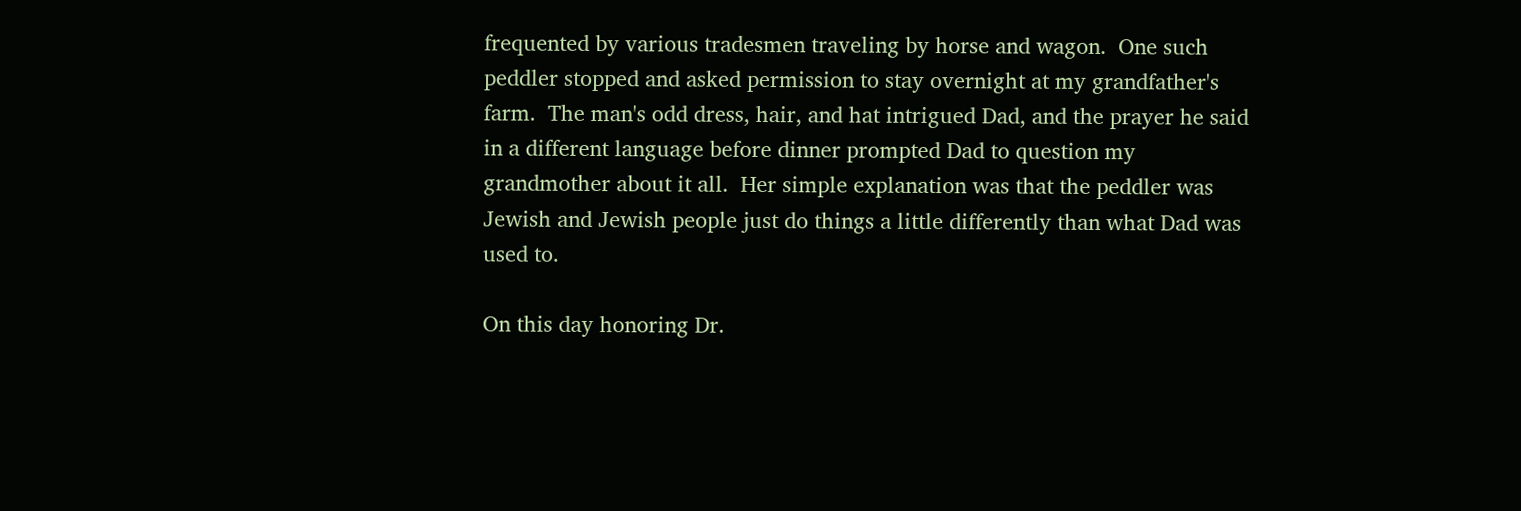frequented by various tradesmen traveling by horse and wagon.  One such peddler stopped and asked permission to stay overnight at my grandfather's farm.  The man's odd dress, hair, and hat intrigued Dad, and the prayer he said in a different language before dinner prompted Dad to question my grandmother about it all.  Her simple explanation was that the peddler was Jewish and Jewish people just do things a little differently than what Dad was used to.

On this day honoring Dr.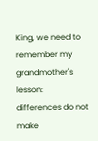King, we need to remember my grandmother's lesson: differences do not make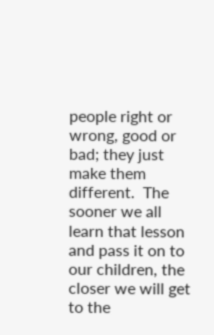people right or wrong, good or bad; they just make them different.  The sooner we all learn that lesson and pass it on to our children, the closer we will get to the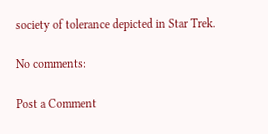society of tolerance depicted in Star Trek.

No comments:

Post a Comment